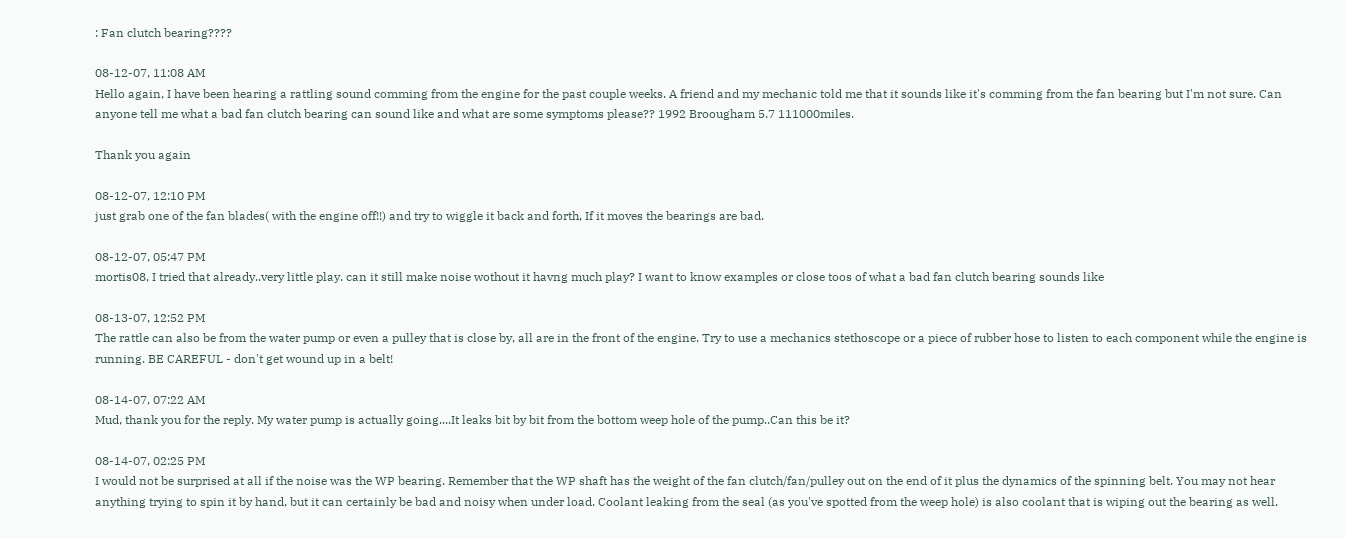: Fan clutch bearing????

08-12-07, 11:08 AM
Hello again, I have been hearing a rattling sound comming from the engine for the past couple weeks. A friend and my mechanic told me that it sounds like it's comming from the fan bearing but I'm not sure. Can anyone tell me what a bad fan clutch bearing can sound like and what are some symptoms please?? 1992 Broougham 5.7 111000miles.

Thank you again

08-12-07, 12:10 PM
just grab one of the fan blades( with the engine off!!) and try to wiggle it back and forth, If it moves the bearings are bad.

08-12-07, 05:47 PM
mortis08, I tried that already..very little play. can it still make noise wothout it havng much play? I want to know examples or close toos of what a bad fan clutch bearing sounds like

08-13-07, 12:52 PM
The rattle can also be from the water pump or even a pulley that is close by, all are in the front of the engine. Try to use a mechanics stethoscope or a piece of rubber hose to listen to each component while the engine is running. BE CAREFUL - don't get wound up in a belt!

08-14-07, 07:22 AM
Mud, thank you for the reply. My water pump is actually going....It leaks bit by bit from the bottom weep hole of the pump..Can this be it?

08-14-07, 02:25 PM
I would not be surprised at all if the noise was the WP bearing. Remember that the WP shaft has the weight of the fan clutch/fan/pulley out on the end of it plus the dynamics of the spinning belt. You may not hear anything trying to spin it by hand, but it can certainly be bad and noisy when under load. Coolant leaking from the seal (as you've spotted from the weep hole) is also coolant that is wiping out the bearing as well.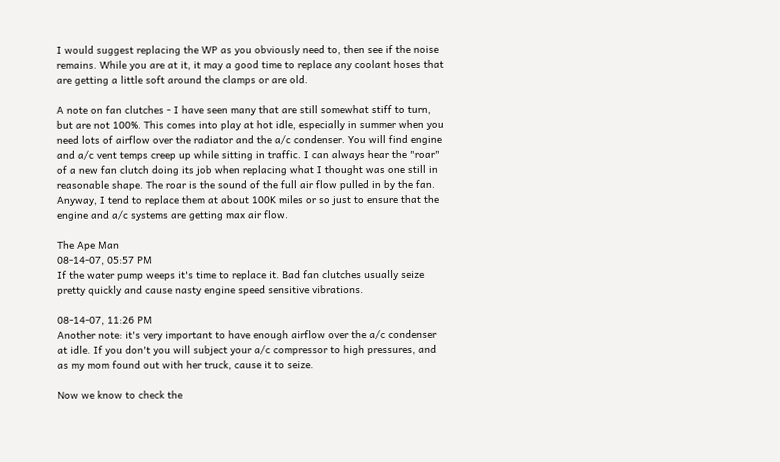I would suggest replacing the WP as you obviously need to, then see if the noise remains. While you are at it, it may a good time to replace any coolant hoses that are getting a little soft around the clamps or are old.

A note on fan clutches - I have seen many that are still somewhat stiff to turn, but are not 100%. This comes into play at hot idle, especially in summer when you need lots of airflow over the radiator and the a/c condenser. You will find engine and a/c vent temps creep up while sitting in traffic. I can always hear the "roar" of a new fan clutch doing its job when replacing what I thought was one still in reasonable shape. The roar is the sound of the full air flow pulled in by the fan. Anyway, I tend to replace them at about 100K miles or so just to ensure that the engine and a/c systems are getting max air flow.

The Ape Man
08-14-07, 05:57 PM
If the water pump weeps it's time to replace it. Bad fan clutches usually seize pretty quickly and cause nasty engine speed sensitive vibrations.

08-14-07, 11:26 PM
Another note: it's very important to have enough airflow over the a/c condenser at idle. If you don't you will subject your a/c compressor to high pressures, and as my mom found out with her truck, cause it to seize.

Now we know to check the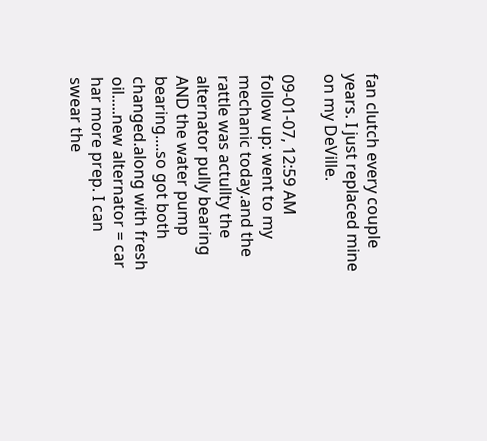fan clutch every couple years. I just replaced mine on my DeVille.

09-01-07, 12:59 AM
follow up: went to my mechanic today.and the rattle was actullty the alternator pully bearing AND the water pump bearing....so got both changed.along with fresh oil.....new alternator = car har more prep. I can swear the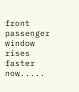front passenger window rises faster now.....